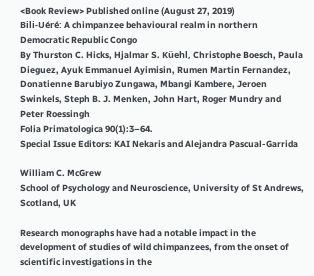<Book Review> Published online (August 27, 2019)
Bili-Uéré: A chimpanzee behavioural realm in northern Democratic Republic Congo
By Thurston C. Hicks, Hjalmar S. Küehl, Christophe Boesch, Paula Dieguez, Ayuk Emmanuel Ayimisin, Rumen Martin Fernandez, Donatienne Barubiyo Zungawa, Mbangi Kambere, Jeroen Swinkels, Steph B. J. Menken, John Hart, Roger Mundry and Peter Roessingh
Folia Primatologica 90(1):3–64.
Special Issue Editors: KAI Nekaris and Alejandra Pascual-Garrida

William C. McGrew
School of Psychology and Neuroscience, University of St Andrews, Scotland, UK

Research monographs have had a notable impact in the development of studies of wild chimpanzees, from the onset of scientific investigations in the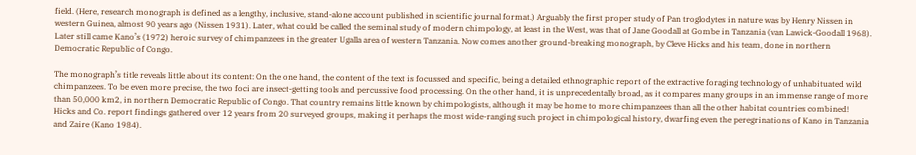field. (Here, research monograph is defined as a lengthy, inclusive, stand-alone account published in scientific journal format.) Arguably the first proper study of Pan troglodytes in nature was by Henry Nissen in western Guinea, almost 90 years ago (Nissen 1931). Later, what could be called the seminal study of modern chimpology, at least in the West, was that of Jane Goodall at Gombe in Tanzania (van Lawick-Goodall 1968). Later still came Kano’s (1972) heroic survey of chimpanzees in the greater Ugalla area of western Tanzania. Now comes another ground-breaking monograph, by Cleve Hicks and his team, done in northern Democratic Republic of Congo.

The monograph’s title reveals little about its content: On the one hand, the content of the text is focussed and specific, being a detailed ethnographic report of the extractive foraging technology of unhabituated wild chimpanzees. To be even more precise, the two foci are insect-getting tools and percussive food processing. On the other hand, it is unprecedentally broad, as it compares many groups in an immense range of more than 50,000 km2, in northern Democratic Republic of Congo. That country remains little known by chimpologists, although it may be home to more chimpanzees than all the other habitat countries combined! Hicks and Co. report findings gathered over 12 years from 20 surveyed groups, making it perhaps the most wide-ranging such project in chimpological history, dwarfing even the peregrinations of Kano in Tanzania and Zaire (Kano 1984).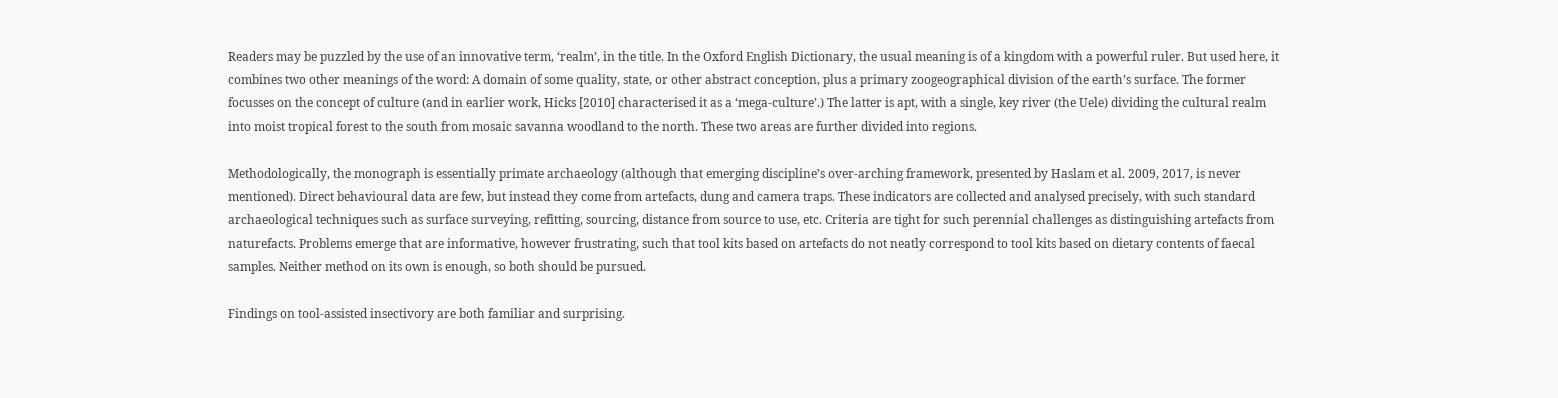Readers may be puzzled by the use of an innovative term, ‘realm’, in the title. In the Oxford English Dictionary, the usual meaning is of a kingdom with a powerful ruler. But used here, it combines two other meanings of the word: A domain of some quality, state, or other abstract conception, plus a primary zoogeographical division of the earth’s surface. The former focusses on the concept of culture (and in earlier work, Hicks [2010] characterised it as a ‘mega-culture’.) The latter is apt, with a single, key river (the Uele) dividing the cultural realm into moist tropical forest to the south from mosaic savanna woodland to the north. These two areas are further divided into regions.

Methodologically, the monograph is essentially primate archaeology (although that emerging discipline’s over-arching framework, presented by Haslam et al. 2009, 2017, is never mentioned). Direct behavioural data are few, but instead they come from artefacts, dung and camera traps. These indicators are collected and analysed precisely, with such standard archaeological techniques such as surface surveying, refitting, sourcing, distance from source to use, etc. Criteria are tight for such perennial challenges as distinguishing artefacts from naturefacts. Problems emerge that are informative, however frustrating, such that tool kits based on artefacts do not neatly correspond to tool kits based on dietary contents of faecal samples. Neither method on its own is enough, so both should be pursued.

Findings on tool-assisted insectivory are both familiar and surprising.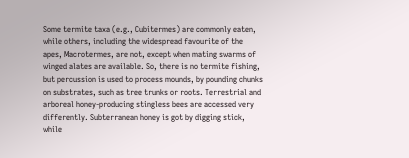Some termite taxa (e.g., Cubitermes) are commonly eaten, while others, including the widespread favourite of the apes, Macrotermes, are not, except when mating swarms of winged alates are available. So, there is no termite fishing, but percussion is used to process mounds, by pounding chunks on substrates, such as tree trunks or roots. Terrestrial and arboreal honey-producing stingless bees are accessed very differently. Subterranean honey is got by digging stick, while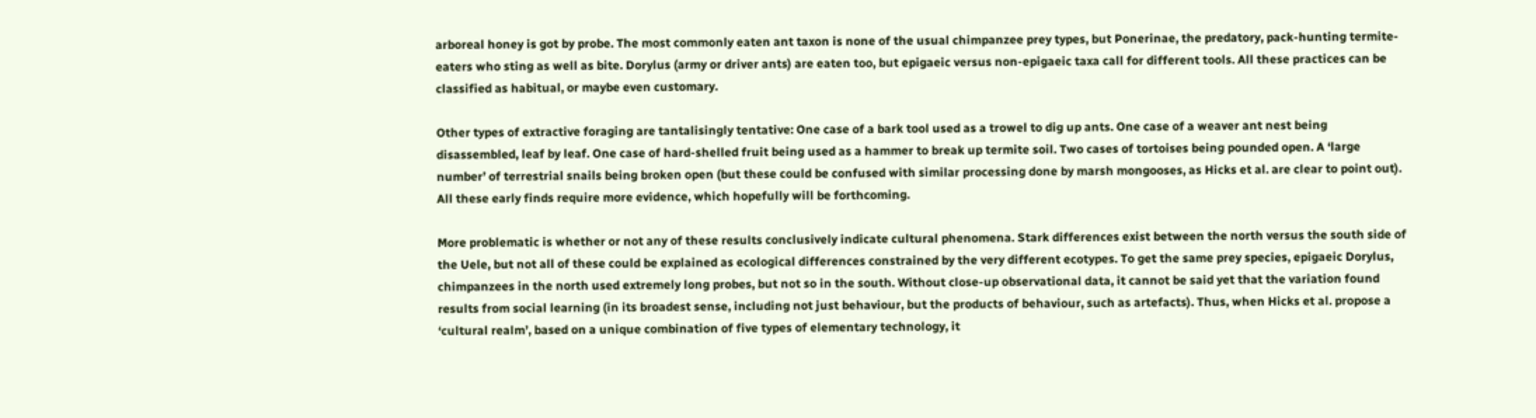arboreal honey is got by probe. The most commonly eaten ant taxon is none of the usual chimpanzee prey types, but Ponerinae, the predatory, pack-hunting termite-eaters who sting as well as bite. Dorylus (army or driver ants) are eaten too, but epigaeic versus non-epigaeic taxa call for different tools. All these practices can be classified as habitual, or maybe even customary.

Other types of extractive foraging are tantalisingly tentative: One case of a bark tool used as a trowel to dig up ants. One case of a weaver ant nest being disassembled, leaf by leaf. One case of hard-shelled fruit being used as a hammer to break up termite soil. Two cases of tortoises being pounded open. A ‘large number’ of terrestrial snails being broken open (but these could be confused with similar processing done by marsh mongooses, as Hicks et al. are clear to point out). All these early finds require more evidence, which hopefully will be forthcoming.

More problematic is whether or not any of these results conclusively indicate cultural phenomena. Stark differences exist between the north versus the south side of the Uele, but not all of these could be explained as ecological differences constrained by the very different ecotypes. To get the same prey species, epigaeic Dorylus, chimpanzees in the north used extremely long probes, but not so in the south. Without close-up observational data, it cannot be said yet that the variation found results from social learning (in its broadest sense, including not just behaviour, but the products of behaviour, such as artefacts). Thus, when Hicks et al. propose a ‘cultural realm’, based on a unique combination of five types of elementary technology, it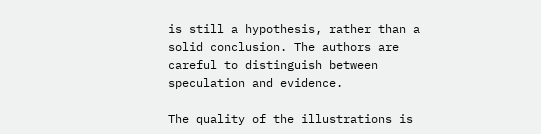is still a hypothesis, rather than a solid conclusion. The authors are careful to distinguish between speculation and evidence.

The quality of the illustrations is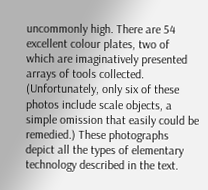uncommonly high. There are 54 excellent colour plates, two of which are imaginatively presented arrays of tools collected. (Unfortunately, only six of these photos include scale objects, a simple omission that easily could be remedied.) These photographs depict all the types of elementary technology described in the text.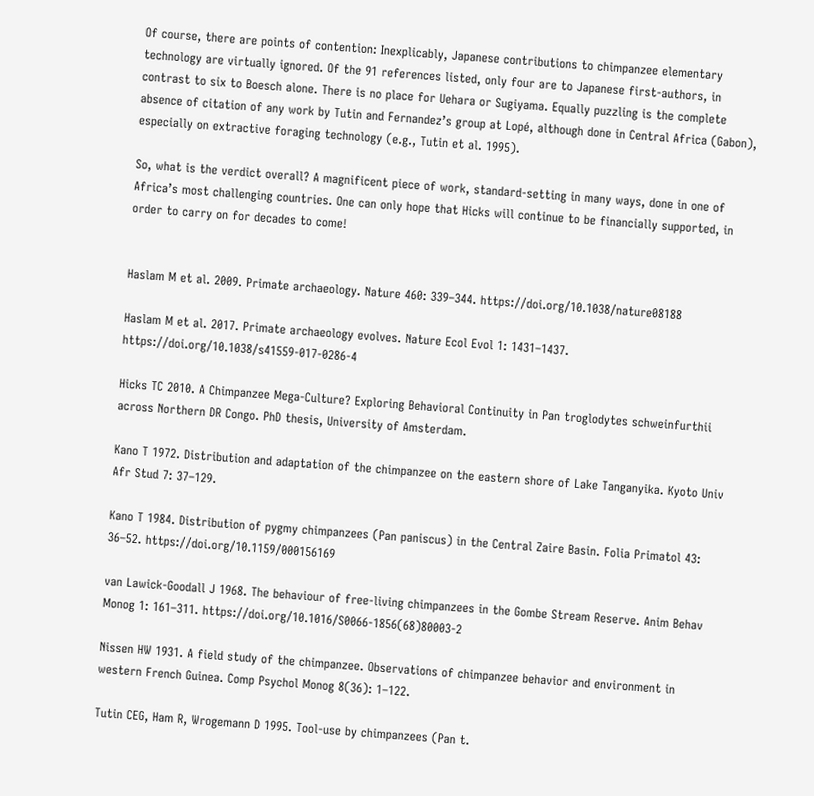Of course, there are points of contention: Inexplicably, Japanese contributions to chimpanzee elementary technology are virtually ignored. Of the 91 references listed, only four are to Japanese first-authors, in contrast to six to Boesch alone. There is no place for Uehara or Sugiyama. Equally puzzling is the complete absence of citation of any work by Tutin and Fernandez’s group at Lopé, although done in Central Africa (Gabon), especially on extractive foraging technology (e.g., Tutin et al. 1995).

So, what is the verdict overall? A magnificent piece of work, standard-setting in many ways, done in one of Africa’s most challenging countries. One can only hope that Hicks will continue to be financially supported, in order to carry on for decades to come!


Haslam M et al. 2009. Primate archaeology. Nature 460: 339–344. https://doi.org/10.1038/nature08188

Haslam M et al. 2017. Primate archaeology evolves. Nature Ecol Evol 1: 1431–1437. https://doi.org/10.1038/s41559-017-0286-4

Hicks TC 2010. A Chimpanzee Mega-Culture? Exploring Behavioral Continuity in Pan troglodytes schweinfurthii across Northern DR Congo. PhD thesis, University of Amsterdam.

Kano T 1972. Distribution and adaptation of the chimpanzee on the eastern shore of Lake Tanganyika. Kyoto Univ Afr Stud 7: 37–129.

Kano T 1984. Distribution of pygmy chimpanzees (Pan paniscus) in the Central Zaire Basin. Folia Primatol 43: 36–52. https://doi.org/10.1159/000156169

van Lawick-Goodall J 1968. The behaviour of free-living chimpanzees in the Gombe Stream Reserve. Anim Behav Monog 1: 161–311. https://doi.org/10.1016/S0066-1856(68)80003-2

Nissen HW 1931. A field study of the chimpanzee. Observations of chimpanzee behavior and environment in western French Guinea. Comp Psychol Monog 8(36): 1–122.

Tutin CEG, Ham R, Wrogemann D 1995. Tool-use by chimpanzees (Pan t.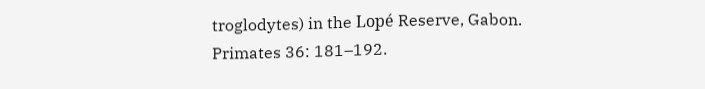troglodytes) in the Lopé Reserve, Gabon. Primates 36: 181–192.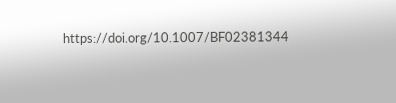https://doi.org/10.1007/BF02381344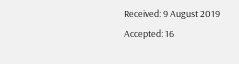Received: 9 August 2019
Accepted: 16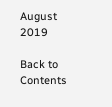August 2019

Back to Contents